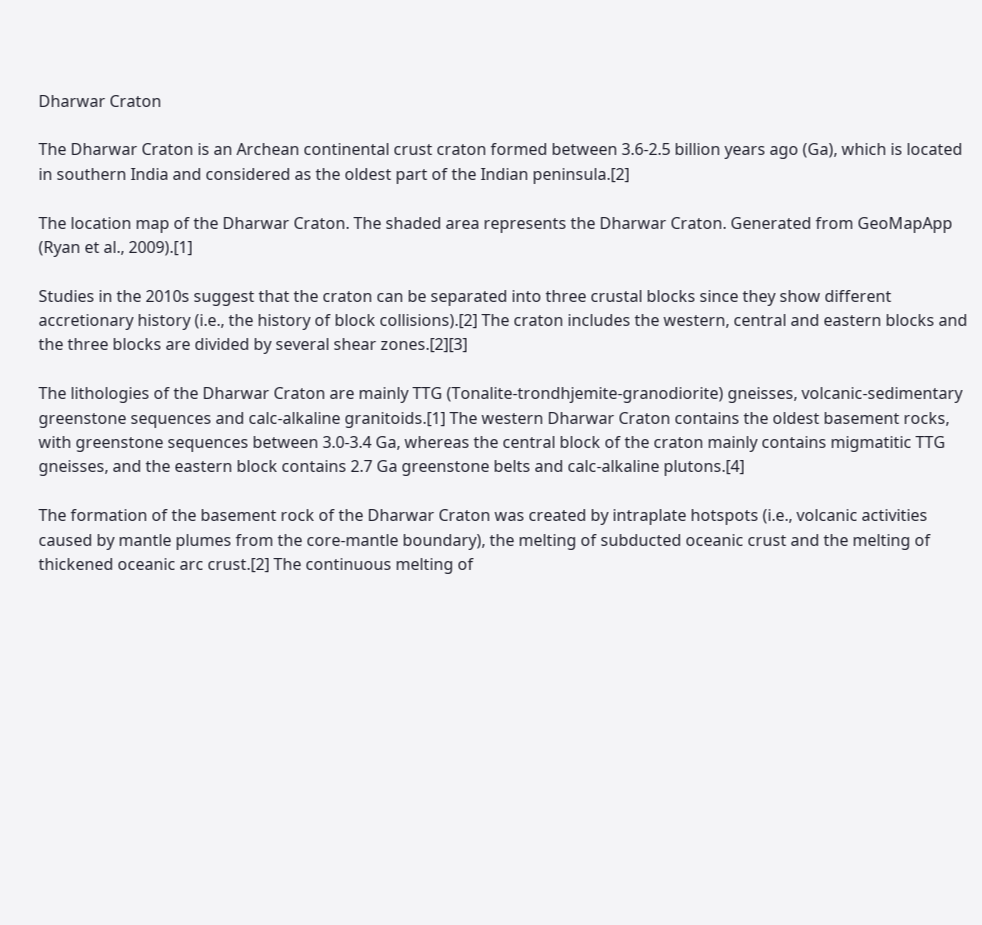Dharwar Craton

The Dharwar Craton is an Archean continental crust craton formed between 3.6-2.5 billion years ago (Ga), which is located in southern India and considered as the oldest part of the Indian peninsula.[2]

The location map of the Dharwar Craton. The shaded area represents the Dharwar Craton. Generated from GeoMapApp (Ryan et al., 2009).[1]

Studies in the 2010s suggest that the craton can be separated into three crustal blocks since they show different accretionary history (i.e., the history of block collisions).[2] The craton includes the western, central and eastern blocks and the three blocks are divided by several shear zones.[2][3]

The lithologies of the Dharwar Craton are mainly TTG (Tonalite-trondhjemite-granodiorite) gneisses, volcanic-sedimentary greenstone sequences and calc-alkaline granitoids.[1] The western Dharwar Craton contains the oldest basement rocks, with greenstone sequences between 3.0-3.4 Ga, whereas the central block of the craton mainly contains migmatitic TTG gneisses, and the eastern block contains 2.7 Ga greenstone belts and calc-alkaline plutons.[4]

The formation of the basement rock of the Dharwar Craton was created by intraplate hotspots (i.e., volcanic activities caused by mantle plumes from the core-mantle boundary), the melting of subducted oceanic crust and the melting of thickened oceanic arc crust.[2] The continuous melting of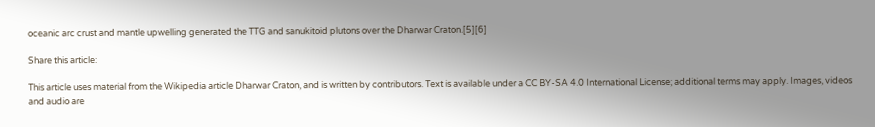oceanic arc crust and mantle upwelling generated the TTG and sanukitoid plutons over the Dharwar Craton.[5][6]

Share this article:

This article uses material from the Wikipedia article Dharwar Craton, and is written by contributors. Text is available under a CC BY-SA 4.0 International License; additional terms may apply. Images, videos and audio are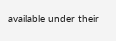available under their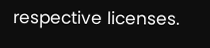respective licenses.